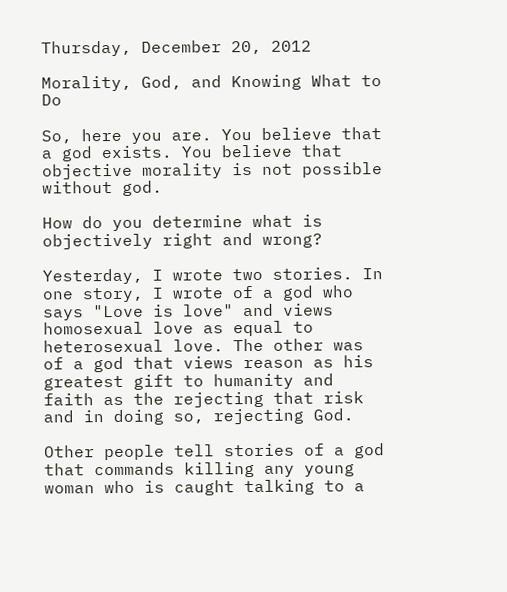Thursday, December 20, 2012

Morality, God, and Knowing What to Do

So, here you are. You believe that a god exists. You believe that objective morality is not possible without god.

How do you determine what is objectively right and wrong?

Yesterday, I wrote two stories. In one story, I wrote of a god who says "Love is love" and views homosexual love as equal to heterosexual love. The other was of a god that views reason as his greatest gift to humanity and faith as the rejecting that risk and in doing so, rejecting God.

Other people tell stories of a god that commands killing any young woman who is caught talking to a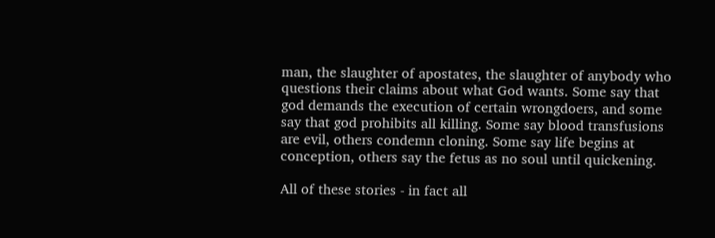man, the slaughter of apostates, the slaughter of anybody who questions their claims about what God wants. Some say that god demands the execution of certain wrongdoers, and some say that god prohibits all killing. Some say blood transfusions are evil, others condemn cloning. Some say life begins at conception, others say the fetus as no soul until quickening.

All of these stories - in fact all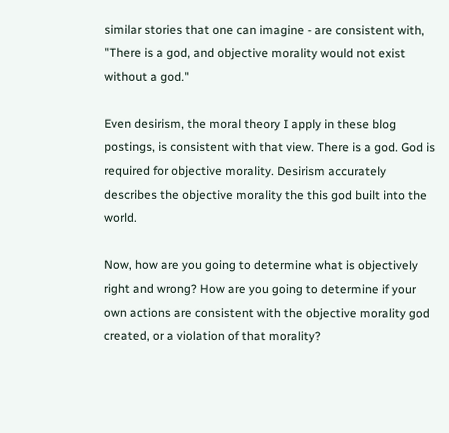similar stories that one can imagine - are consistent with, "There is a god, and objective morality would not exist without a god."

Even desirism, the moral theory I apply in these blog postings, is consistent with that view. There is a god. God is required for objective morality. Desirism accurately describes the objective morality the this god built into the world.

Now, how are you going to determine what is objectively right and wrong? How are you going to determine if your own actions are consistent with the objective morality god created, or a violation of that morality?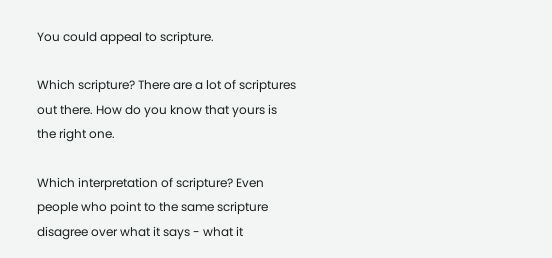You could appeal to scripture.

Which scripture? There are a lot of scriptures out there. How do you know that yours is the right one.

Which interpretation of scripture? Even people who point to the same scripture disagree over what it says - what it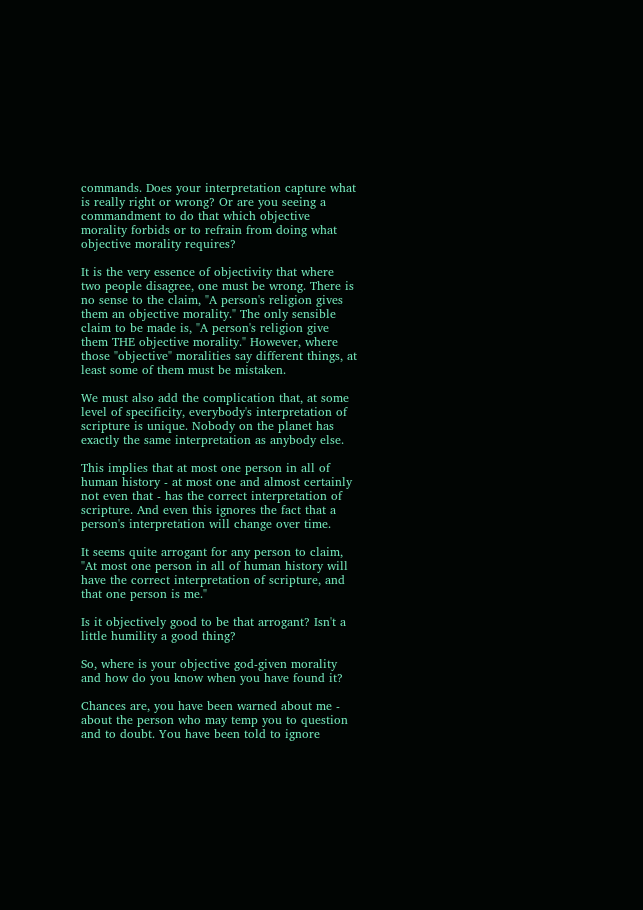commands. Does your interpretation capture what is really right or wrong? Or are you seeing a commandment to do that which objective morality forbids or to refrain from doing what objective morality requires?

It is the very essence of objectivity that where two people disagree, one must be wrong. There is no sense to the claim, "A person's religion gives them an objective morality." The only sensible claim to be made is, "A person's religion give them THE objective morality." However, where those "objective" moralities say different things, at least some of them must be mistaken.

We must also add the complication that, at some level of specificity, everybody's interpretation of scripture is unique. Nobody on the planet has exactly the same interpretation as anybody else.

This implies that at most one person in all of human history - at most one and almost certainly not even that - has the correct interpretation of scripture. And even this ignores the fact that a person's interpretation will change over time.

It seems quite arrogant for any person to claim, "At most one person in all of human history will have the correct interpretation of scripture, and that one person is me."

Is it objectively good to be that arrogant? Isn't a little humility a good thing?

So, where is your objective god-given morality and how do you know when you have found it?

Chances are, you have been warned about me - about the person who may temp you to question and to doubt. You have been told to ignore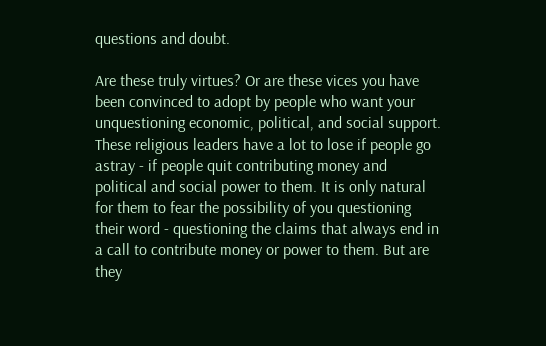questions and doubt.

Are these truly virtues? Or are these vices you have been convinced to adopt by people who want your unquestioning economic, political, and social support. These religious leaders have a lot to lose if people go astray - if people quit contributing money and political and social power to them. It is only natural for them to fear the possibility of you questioning their word - questioning the claims that always end in a call to contribute money or power to them. But are they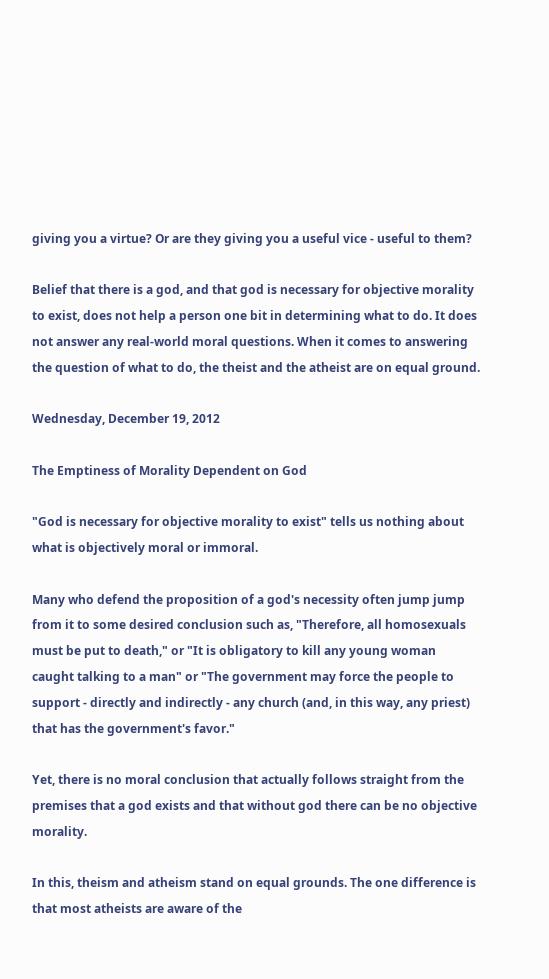giving you a virtue? Or are they giving you a useful vice - useful to them?

Belief that there is a god, and that god is necessary for objective morality to exist, does not help a person one bit in determining what to do. It does not answer any real-world moral questions. When it comes to answering the question of what to do, the theist and the atheist are on equal ground.

Wednesday, December 19, 2012

The Emptiness of Morality Dependent on God

"God is necessary for objective morality to exist" tells us nothing about what is objectively moral or immoral.

Many who defend the proposition of a god's necessity often jump jump from it to some desired conclusion such as, "Therefore, all homosexuals must be put to death," or "It is obligatory to kill any young woman caught talking to a man" or "The government may force the people to support - directly and indirectly - any church (and, in this way, any priest) that has the government's favor."

Yet, there is no moral conclusion that actually follows straight from the premises that a god exists and that without god there can be no objective morality.

In this, theism and atheism stand on equal grounds. The one difference is that most atheists are aware of the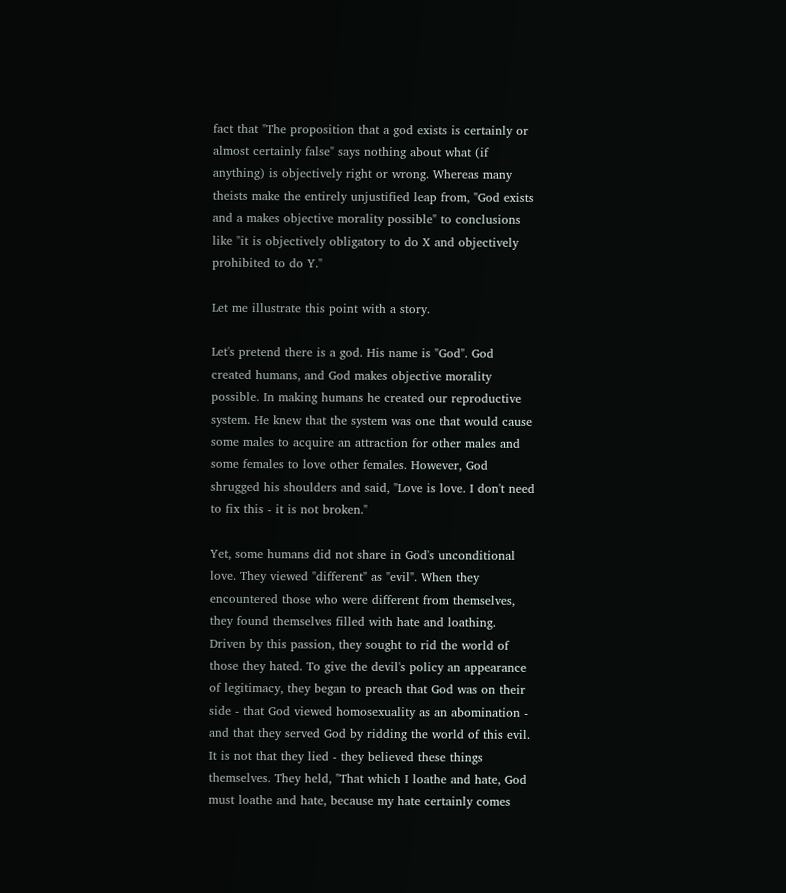fact that "The proposition that a god exists is certainly or almost certainly false" says nothing about what (if anything) is objectively right or wrong. Whereas many theists make the entirely unjustified leap from, "God exists and a makes objective morality possible" to conclusions like "it is objectively obligatory to do X and objectively prohibited to do Y."

Let me illustrate this point with a story.

Let's pretend there is a god. His name is "God". God created humans, and God makes objective morality possible. In making humans he created our reproductive system. He knew that the system was one that would cause some males to acquire an attraction for other males and some females to love other females. However, God shrugged his shoulders and said, "Love is love. I don't need to fix this - it is not broken."

Yet, some humans did not share in God's unconditional love. They viewed "different" as "evil". When they encountered those who were different from themselves, they found themselves filled with hate and loathing. Driven by this passion, they sought to rid the world of those they hated. To give the devil's policy an appearance of legitimacy, they began to preach that God was on their side - that God viewed homosexuality as an abomination - and that they served God by ridding the world of this evil. It is not that they lied - they believed these things themselves. They held, "That which I loathe and hate, God must loathe and hate, because my hate certainly comes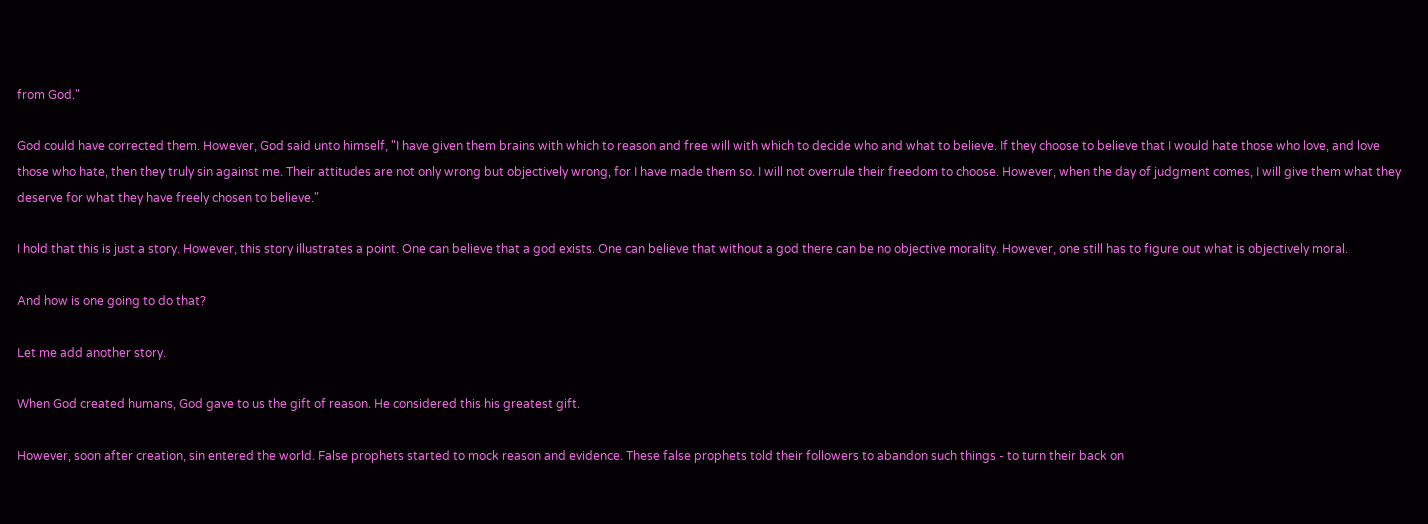from God."

God could have corrected them. However, God said unto himself, "I have given them brains with which to reason and free will with which to decide who and what to believe. If they choose to believe that I would hate those who love, and love those who hate, then they truly sin against me. Their attitudes are not only wrong but objectively wrong, for I have made them so. I will not overrule their freedom to choose. However, when the day of judgment comes, I will give them what they deserve for what they have freely chosen to believe."

I hold that this is just a story. However, this story illustrates a point. One can believe that a god exists. One can believe that without a god there can be no objective morality. However, one still has to figure out what is objectively moral.

And how is one going to do that?

Let me add another story.

When God created humans, God gave to us the gift of reason. He considered this his greatest gift.

However, soon after creation, sin entered the world. False prophets started to mock reason and evidence. These false prophets told their followers to abandon such things - to turn their back on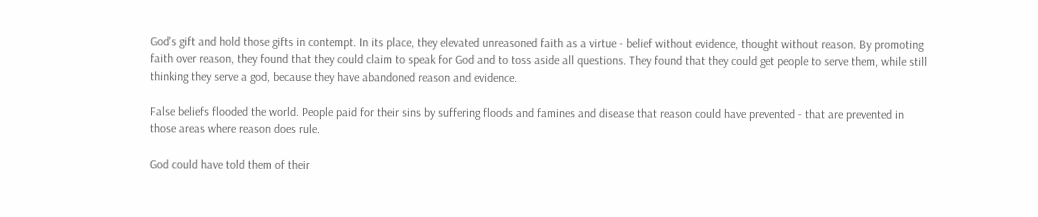God's gift and hold those gifts in contempt. In its place, they elevated unreasoned faith as a virtue - belief without evidence, thought without reason. By promoting faith over reason, they found that they could claim to speak for God and to toss aside all questions. They found that they could get people to serve them, while still thinking they serve a god, because they have abandoned reason and evidence.

False beliefs flooded the world. People paid for their sins by suffering floods and famines and disease that reason could have prevented - that are prevented in those areas where reason does rule.

God could have told them of their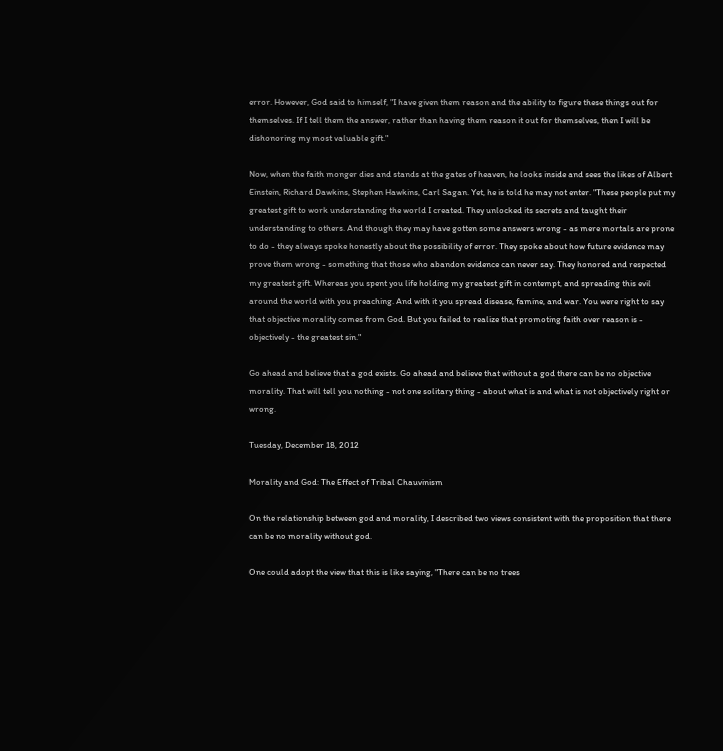error. However, God said to himself, "I have given them reason and the ability to figure these things out for themselves. If I tell them the answer, rather than having them reason it out for themselves, then I will be dishonoring my most valuable gift."

Now, when the faith monger dies and stands at the gates of heaven, he looks inside and sees the likes of Albert Einstein, Richard Dawkins, Stephen Hawkins, Carl Sagan. Yet, he is told he may not enter. "These people put my greatest gift to work understanding the world I created. They unlocked its secrets and taught their understanding to others. And though they may have gotten some answers wrong - as mere mortals are prone to do - they always spoke honestly about the possibility of error. They spoke about how future evidence may prove them wrong - something that those who abandon evidence can never say. They honored and respected my greatest gift. Whereas you spent you life holding my greatest gift in contempt, and spreading this evil around the world with you preaching. And with it you spread disease, famine, and war. You were right to say that objective morality comes from God. But you failed to realize that promoting faith over reason is - objectively - the greatest sin."

Go ahead and believe that a god exists. Go ahead and believe that without a god there can be no objective morality. That will tell you nothing - not one solitary thing - about what is and what is not objectively right or wrong.

Tuesday, December 18, 2012

Morality and God: The Effect of Tribal Chauvinism

On the relationship between god and morality, I described two views consistent with the proposition that there can be no morality without god.

One could adopt the view that this is like saying, "There can be no trees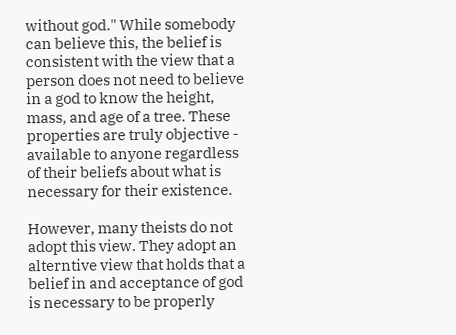without god." While somebody can believe this, the belief is consistent with the view that a person does not need to believe in a god to know the height, mass, and age of a tree. These properties are truly objective - available to anyone regardless of their beliefs about what is necessary for their existence.

However, many theists do not adopt this view. They adopt an alterntive view that holds that a belief in and acceptance of god is necessary to be properly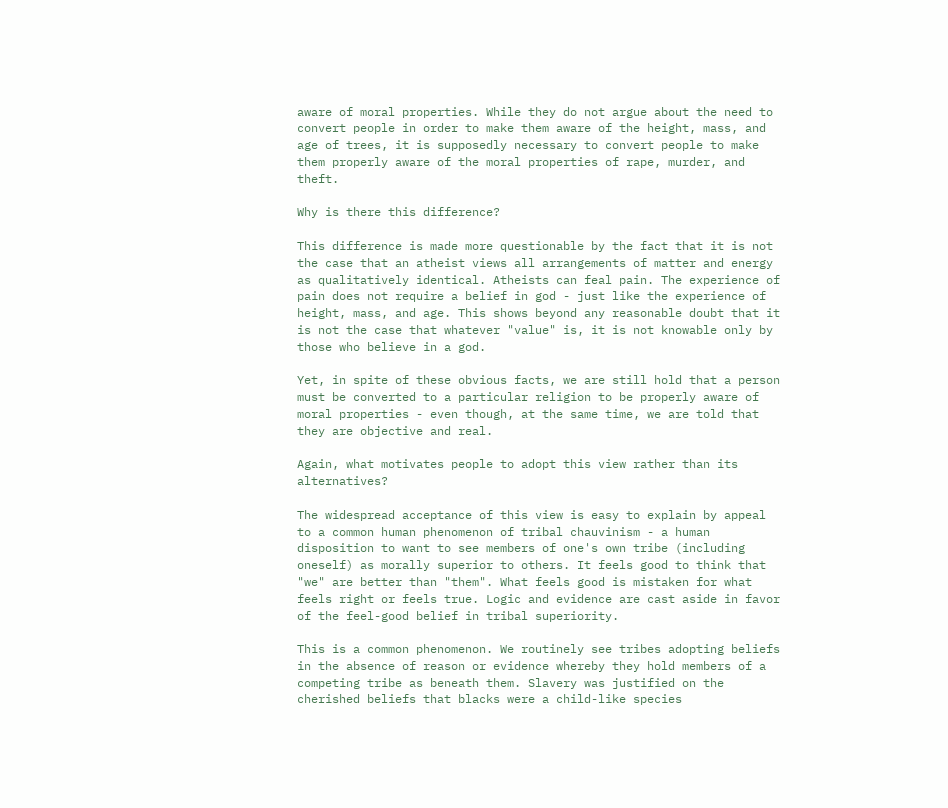aware of moral properties. While they do not argue about the need to convert people in order to make them aware of the height, mass, and age of trees, it is supposedly necessary to convert people to make them properly aware of the moral properties of rape, murder, and theft.

Why is there this difference?

This difference is made more questionable by the fact that it is not the case that an atheist views all arrangements of matter and energy as qualitatively identical. Atheists can feal pain. The experience of pain does not require a belief in god - just like the experience of height, mass, and age. This shows beyond any reasonable doubt that it is not the case that whatever "value" is, it is not knowable only by those who believe in a god.

Yet, in spite of these obvious facts, we are still hold that a person must be converted to a particular religion to be properly aware of moral properties - even though, at the same time, we are told that they are objective and real.

Again, what motivates people to adopt this view rather than its alternatives?

The widespread acceptance of this view is easy to explain by appeal to a common human phenomenon of tribal chauvinism - a human disposition to want to see members of one's own tribe (including oneself) as morally superior to others. It feels good to think that "we" are better than "them". What feels good is mistaken for what feels right or feels true. Logic and evidence are cast aside in favor of the feel-good belief in tribal superiority.

This is a common phenomenon. We routinely see tribes adopting beliefs in the absence of reason or evidence whereby they hold members of a competing tribe as beneath them. Slavery was justified on the cherished beliefs that blacks were a child-like species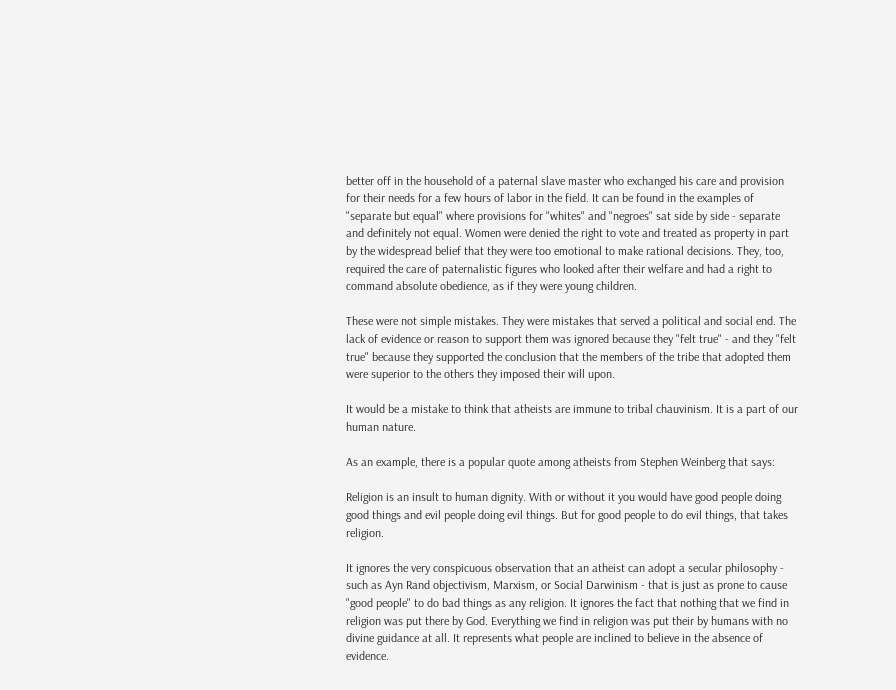better off in the household of a paternal slave master who exchanged his care and provision for their needs for a few hours of labor in the field. It can be found in the examples of "separate but equal" where provisions for "whites" and "negroes" sat side by side - separate and definitely not equal. Women were denied the right to vote and treated as property in part by the widespread belief that they were too emotional to make rational decisions. They, too, required the care of paternalistic figures who looked after their welfare and had a right to command absolute obedience, as if they were young children.

These were not simple mistakes. They were mistakes that served a political and social end. The lack of evidence or reason to support them was ignored because they "felt true" - and they "felt true" because they supported the conclusion that the members of the tribe that adopted them were superior to the others they imposed their will upon.

It would be a mistake to think that atheists are immune to tribal chauvinism. It is a part of our human nature.

As an example, there is a popular quote among atheists from Stephen Weinberg that says:

Religion is an insult to human dignity. With or without it you would have good people doing good things and evil people doing evil things. But for good people to do evil things, that takes religion.

It ignores the very conspicuous observation that an atheist can adopt a secular philosophy - such as Ayn Rand objectivism, Marxism, or Social Darwinism - that is just as prone to cause "good people" to do bad things as any religion. It ignores the fact that nothing that we find in religion was put there by God. Everything we find in religion was put their by humans with no divine guidance at all. It represents what people are inclined to believe in the absence of evidence.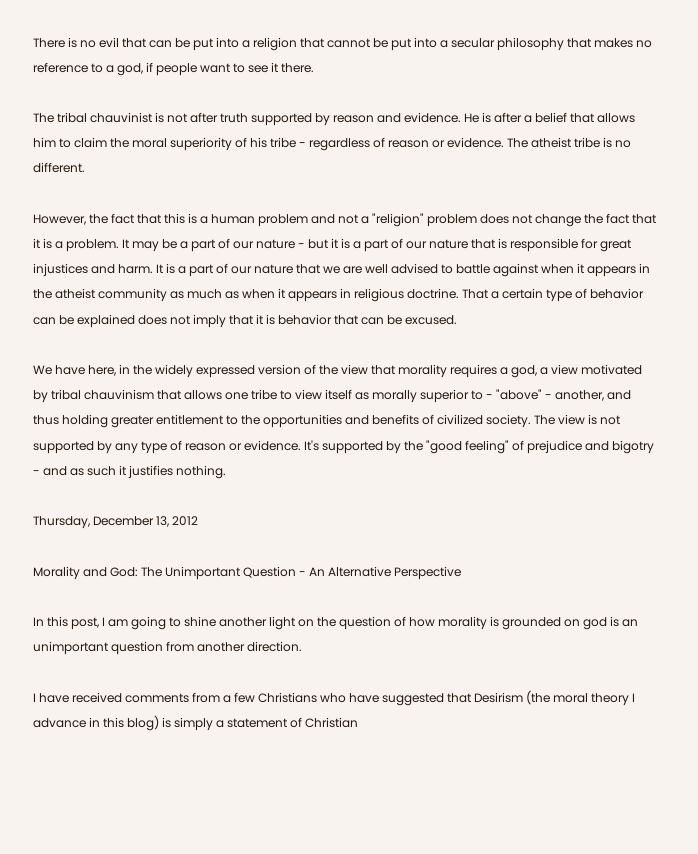There is no evil that can be put into a religion that cannot be put into a secular philosophy that makes no reference to a god, if people want to see it there.

The tribal chauvinist is not after truth supported by reason and evidence. He is after a belief that allows him to claim the moral superiority of his tribe - regardless of reason or evidence. The atheist tribe is no different.

However, the fact that this is a human problem and not a "religion" problem does not change the fact that it is a problem. It may be a part of our nature - but it is a part of our nature that is responsible for great injustices and harm. It is a part of our nature that we are well advised to battle against when it appears in the atheist community as much as when it appears in religious doctrine. That a certain type of behavior can be explained does not imply that it is behavior that can be excused.

We have here, in the widely expressed version of the view that morality requires a god, a view motivated by tribal chauvinism that allows one tribe to view itself as morally superior to - "above" - another, and thus holding greater entitlement to the opportunities and benefits of civilized society. The view is not supported by any type of reason or evidence. It's supported by the "good feeling" of prejudice and bigotry - and as such it justifies nothing.

Thursday, December 13, 2012

Morality and God: The Unimportant Question - An Alternative Perspective

In this post, I am going to shine another light on the question of how morality is grounded on god is an unimportant question from another direction.

I have received comments from a few Christians who have suggested that Desirism (the moral theory I advance in this blog) is simply a statement of Christian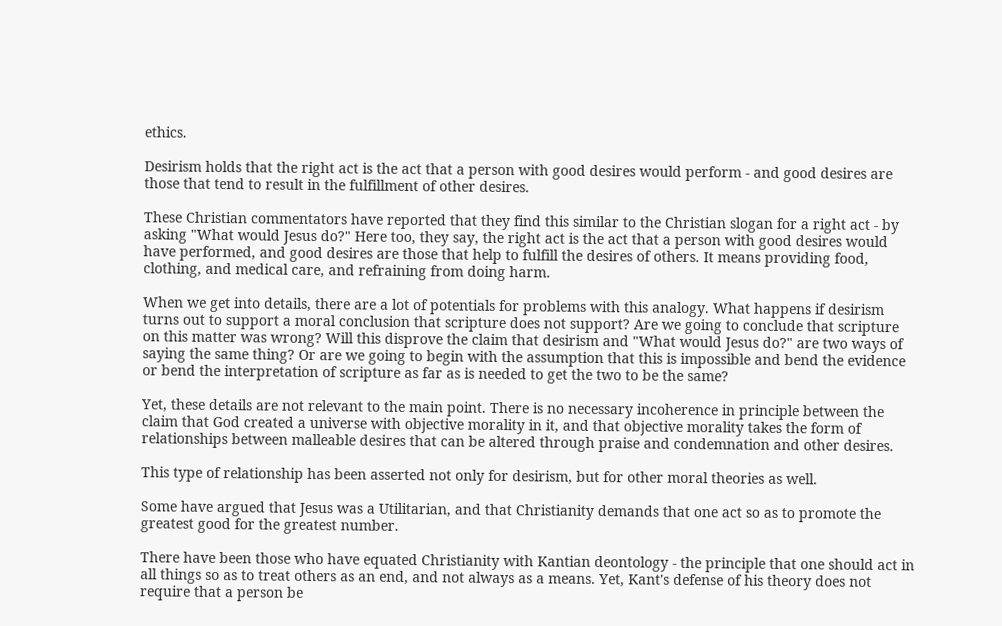ethics.

Desirism holds that the right act is the act that a person with good desires would perform - and good desires are those that tend to result in the fulfillment of other desires.

These Christian commentators have reported that they find this similar to the Christian slogan for a right act - by asking "What would Jesus do?" Here too, they say, the right act is the act that a person with good desires would have performed, and good desires are those that help to fulfill the desires of others. It means providing food, clothing, and medical care, and refraining from doing harm.

When we get into details, there are a lot of potentials for problems with this analogy. What happens if desirism turns out to support a moral conclusion that scripture does not support? Are we going to conclude that scripture on this matter was wrong? Will this disprove the claim that desirism and "What would Jesus do?" are two ways of saying the same thing? Or are we going to begin with the assumption that this is impossible and bend the evidence or bend the interpretation of scripture as far as is needed to get the two to be the same?

Yet, these details are not relevant to the main point. There is no necessary incoherence in principle between the claim that God created a universe with objective morality in it, and that objective morality takes the form of relationships between malleable desires that can be altered through praise and condemnation and other desires.

This type of relationship has been asserted not only for desirism, but for other moral theories as well.

Some have argued that Jesus was a Utilitarian, and that Christianity demands that one act so as to promote the greatest good for the greatest number.

There have been those who have equated Christianity with Kantian deontology - the principle that one should act in all things so as to treat others as an end, and not always as a means. Yet, Kant's defense of his theory does not require that a person be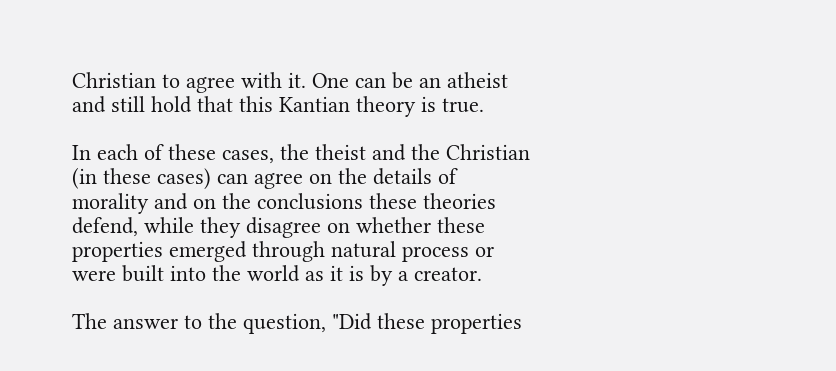Christian to agree with it. One can be an atheist and still hold that this Kantian theory is true.

In each of these cases, the theist and the Christian (in these cases) can agree on the details of morality and on the conclusions these theories defend, while they disagree on whether these properties emerged through natural process or were built into the world as it is by a creator.

The answer to the question, "Did these properties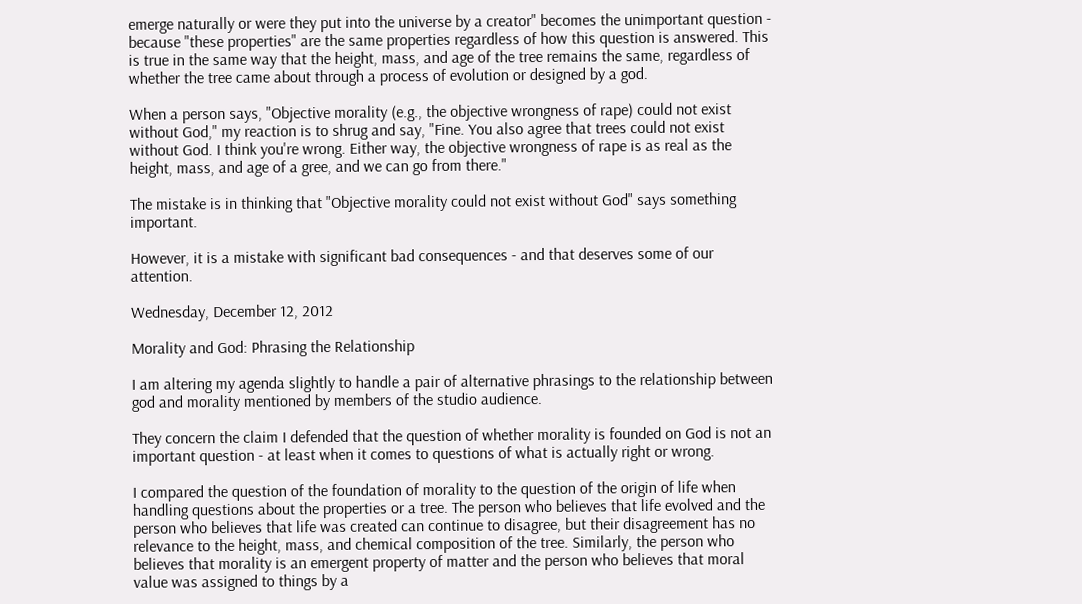emerge naturally or were they put into the universe by a creator" becomes the unimportant question - because "these properties" are the same properties regardless of how this question is answered. This is true in the same way that the height, mass, and age of the tree remains the same, regardless of whether the tree came about through a process of evolution or designed by a god.

When a person says, "Objective morality (e.g., the objective wrongness of rape) could not exist without God," my reaction is to shrug and say, "Fine. You also agree that trees could not exist without God. I think you're wrong. Either way, the objective wrongness of rape is as real as the height, mass, and age of a gree, and we can go from there."

The mistake is in thinking that "Objective morality could not exist without God" says something important.

However, it is a mistake with significant bad consequences - and that deserves some of our attention.

Wednesday, December 12, 2012

Morality and God: Phrasing the Relationship

I am altering my agenda slightly to handle a pair of alternative phrasings to the relationship between god and morality mentioned by members of the studio audience.

They concern the claim I defended that the question of whether morality is founded on God is not an important question - at least when it comes to questions of what is actually right or wrong.

I compared the question of the foundation of morality to the question of the origin of life when handling questions about the properties or a tree. The person who believes that life evolved and the person who believes that life was created can continue to disagree, but their disagreement has no relevance to the height, mass, and chemical composition of the tree. Similarly, the person who believes that morality is an emergent property of matter and the person who believes that moral value was assigned to things by a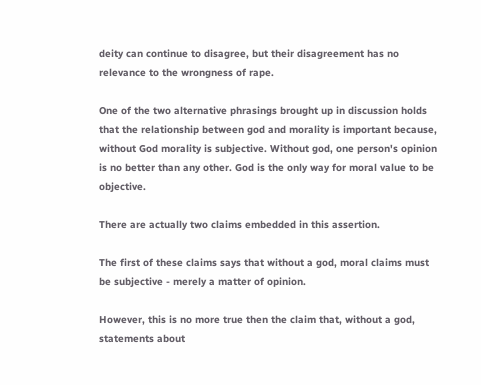deity can continue to disagree, but their disagreement has no relevance to the wrongness of rape.

One of the two alternative phrasings brought up in discussion holds that the relationship between god and morality is important because, without God morality is subjective. Without god, one person's opinion is no better than any other. God is the only way for moral value to be objective.

There are actually two claims embedded in this assertion.

The first of these claims says that without a god, moral claims must be subjective - merely a matter of opinion.

However, this is no more true then the claim that, without a god, statements about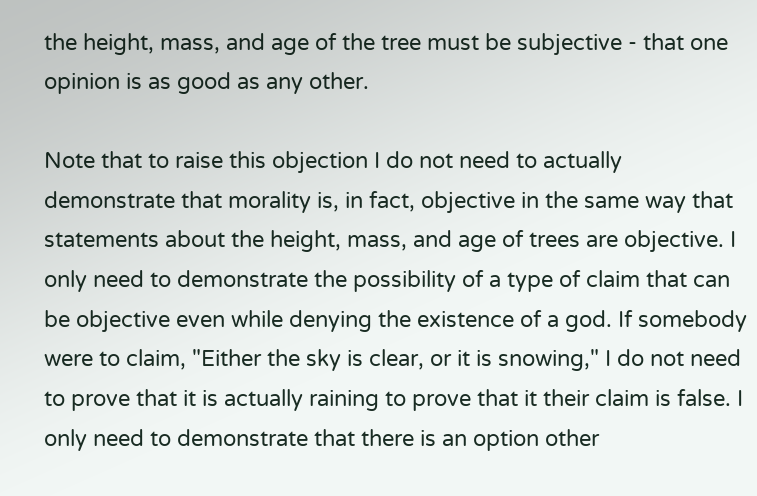the height, mass, and age of the tree must be subjective - that one opinion is as good as any other.

Note that to raise this objection I do not need to actually demonstrate that morality is, in fact, objective in the same way that statements about the height, mass, and age of trees are objective. I only need to demonstrate the possibility of a type of claim that can be objective even while denying the existence of a god. If somebody were to claim, "Either the sky is clear, or it is snowing," I do not need to prove that it is actually raining to prove that it their claim is false. I only need to demonstrate that there is an option other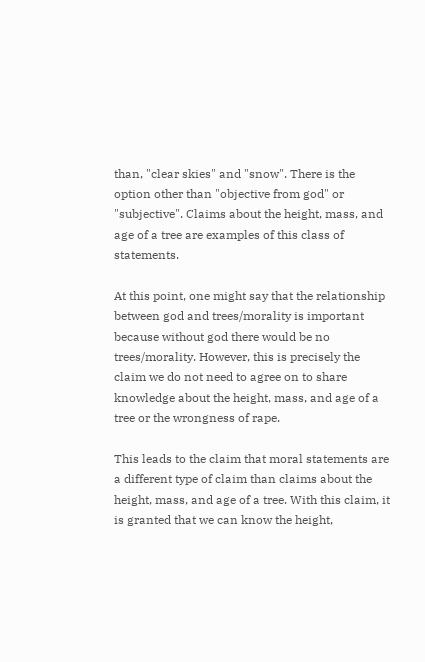than, "clear skies" and "snow". There is the option other than "objective from god" or "subjective". Claims about the height, mass, and age of a tree are examples of this class of statements.

At this point, one might say that the relationship between god and trees/morality is important because without god there would be no trees/morality. However, this is precisely the claim we do not need to agree on to share knowledge about the height, mass, and age of a tree or the wrongness of rape.

This leads to the claim that moral statements are a different type of claim than claims about the height, mass, and age of a tree. With this claim, it is granted that we can know the height,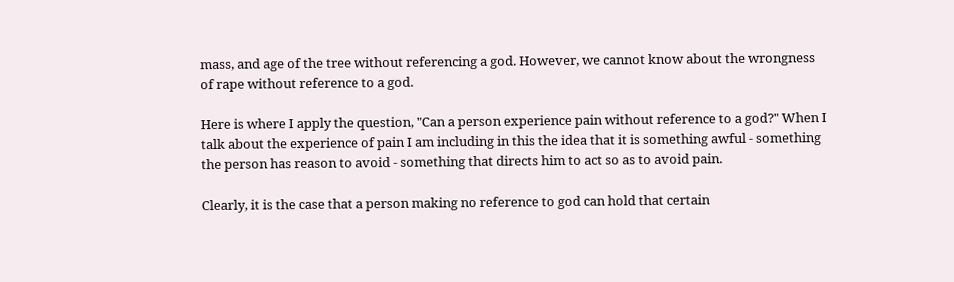mass, and age of the tree without referencing a god. However, we cannot know about the wrongness of rape without reference to a god.

Here is where I apply the question, "Can a person experience pain without reference to a god?" When I talk about the experience of pain I am including in this the idea that it is something awful - something the person has reason to avoid - something that directs him to act so as to avoid pain.

Clearly, it is the case that a person making no reference to god can hold that certain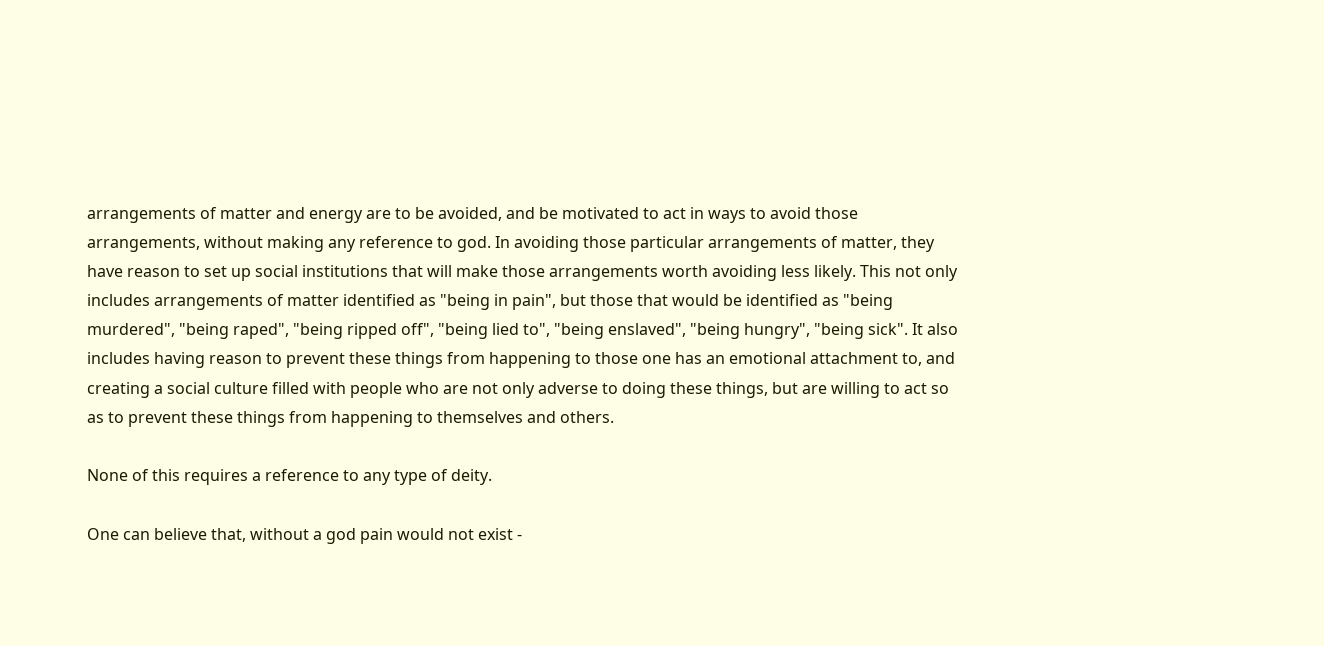arrangements of matter and energy are to be avoided, and be motivated to act in ways to avoid those arrangements, without making any reference to god. In avoiding those particular arrangements of matter, they have reason to set up social institutions that will make those arrangements worth avoiding less likely. This not only includes arrangements of matter identified as "being in pain", but those that would be identified as "being murdered", "being raped", "being ripped off", "being lied to", "being enslaved", "being hungry", "being sick". It also includes having reason to prevent these things from happening to those one has an emotional attachment to, and creating a social culture filled with people who are not only adverse to doing these things, but are willing to act so as to prevent these things from happening to themselves and others.

None of this requires a reference to any type of deity.

One can believe that, without a god pain would not exist -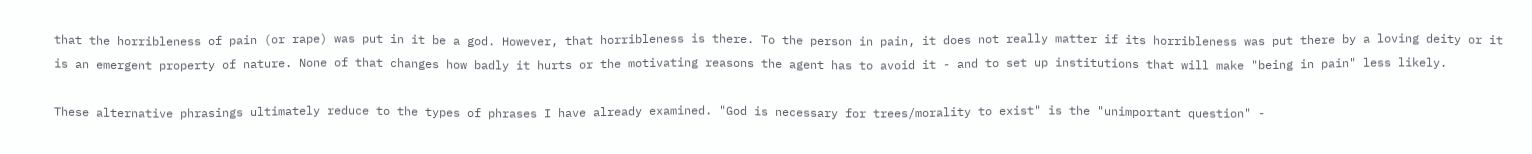that the horribleness of pain (or rape) was put in it be a god. However, that horribleness is there. To the person in pain, it does not really matter if its horribleness was put there by a loving deity or it is an emergent property of nature. None of that changes how badly it hurts or the motivating reasons the agent has to avoid it - and to set up institutions that will make "being in pain" less likely.

These alternative phrasings ultimately reduce to the types of phrases I have already examined. "God is necessary for trees/morality to exist" is the "unimportant question" -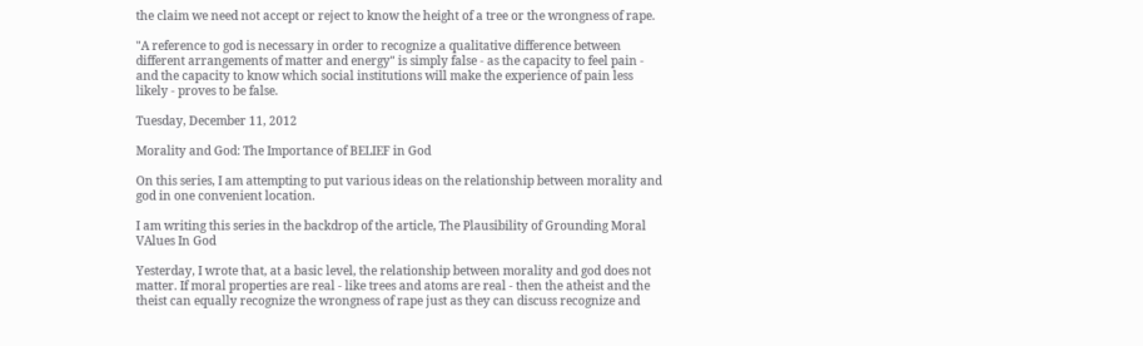the claim we need not accept or reject to know the height of a tree or the wrongness of rape.

"A reference to god is necessary in order to recognize a qualitative difference between different arrangements of matter and energy" is simply false - as the capacity to feel pain - and the capacity to know which social institutions will make the experience of pain less likely - proves to be false.

Tuesday, December 11, 2012

Morality and God: The Importance of BELIEF in God

On this series, I am attempting to put various ideas on the relationship between morality and god in one convenient location.

I am writing this series in the backdrop of the article, The Plausibility of Grounding Moral VAlues In God

Yesterday, I wrote that, at a basic level, the relationship between morality and god does not matter. If moral properties are real - like trees and atoms are real - then the atheist and the theist can equally recognize the wrongness of rape just as they can discuss recognize and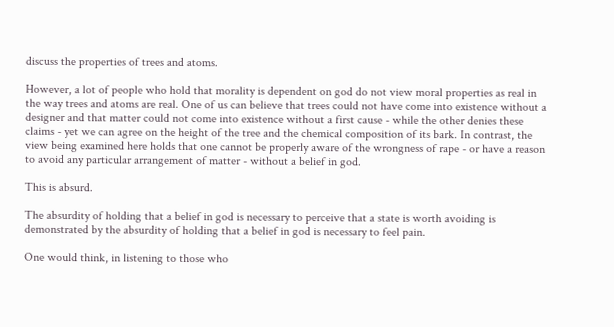discuss the properties of trees and atoms.

However, a lot of people who hold that morality is dependent on god do not view moral properties as real in the way trees and atoms are real. One of us can believe that trees could not have come into existence without a designer and that matter could not come into existence without a first cause - while the other denies these claims - yet we can agree on the height of the tree and the chemical composition of its bark. In contrast, the view being examined here holds that one cannot be properly aware of the wrongness of rape - or have a reason to avoid any particular arrangement of matter - without a belief in god.

This is absurd.

The absurdity of holding that a belief in god is necessary to perceive that a state is worth avoiding is demonstrated by the absurdity of holding that a belief in god is necessary to feel pain.

One would think, in listening to those who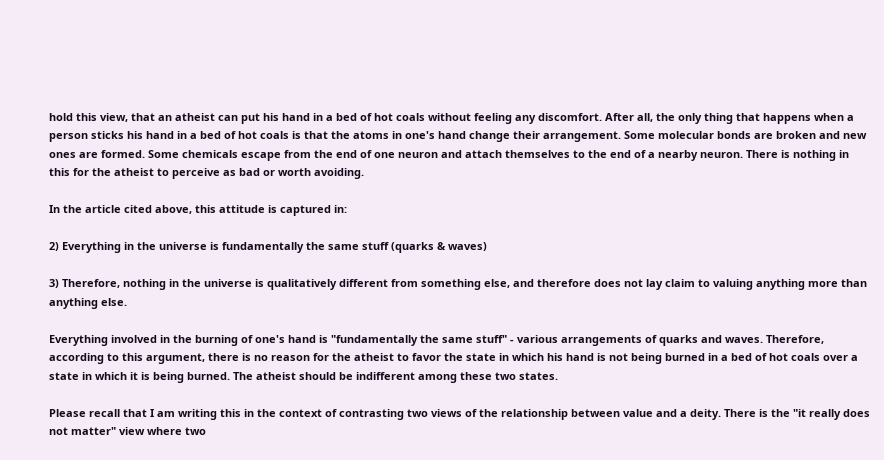hold this view, that an atheist can put his hand in a bed of hot coals without feeling any discomfort. After all, the only thing that happens when a person sticks his hand in a bed of hot coals is that the atoms in one's hand change their arrangement. Some molecular bonds are broken and new ones are formed. Some chemicals escape from the end of one neuron and attach themselves to the end of a nearby neuron. There is nothing in this for the atheist to perceive as bad or worth avoiding.

In the article cited above, this attitude is captured in:

2) Everything in the universe is fundamentally the same stuff (quarks & waves)

3) Therefore, nothing in the universe is qualitatively different from something else, and therefore does not lay claim to valuing anything more than anything else.

Everything involved in the burning of one's hand is "fundamentally the same stuff" - various arrangements of quarks and waves. Therefore, according to this argument, there is no reason for the atheist to favor the state in which his hand is not being burned in a bed of hot coals over a state in which it is being burned. The atheist should be indifferent among these two states.

Please recall that I am writing this in the context of contrasting two views of the relationship between value and a deity. There is the "it really does not matter" view where two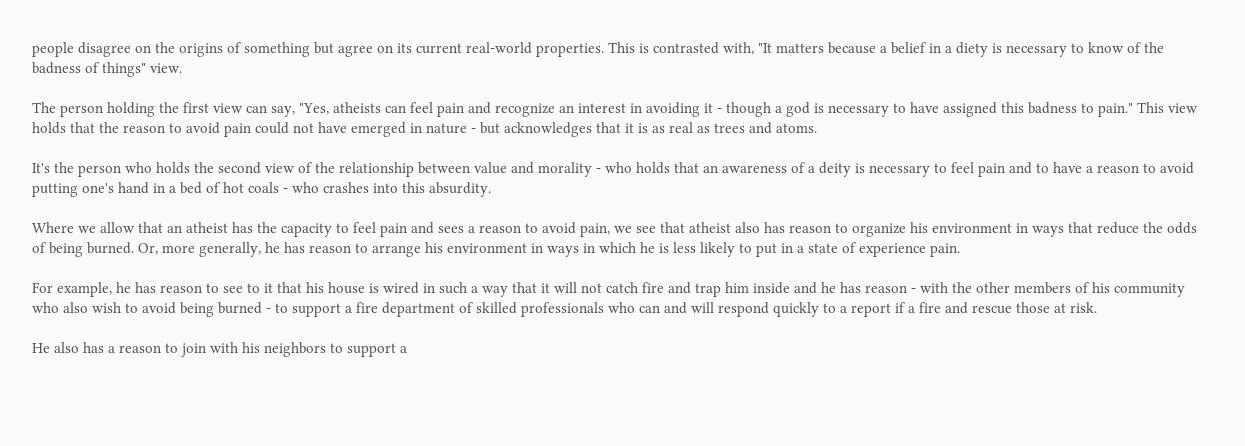people disagree on the origins of something but agree on its current real-world properties. This is contrasted with, "It matters because a belief in a diety is necessary to know of the badness of things" view.

The person holding the first view can say, "Yes, atheists can feel pain and recognize an interest in avoiding it - though a god is necessary to have assigned this badness to pain." This view holds that the reason to avoid pain could not have emerged in nature - but acknowledges that it is as real as trees and atoms.

It's the person who holds the second view of the relationship between value and morality - who holds that an awareness of a deity is necessary to feel pain and to have a reason to avoid putting one's hand in a bed of hot coals - who crashes into this absurdity.

Where we allow that an atheist has the capacity to feel pain and sees a reason to avoid pain, we see that atheist also has reason to organize his environment in ways that reduce the odds of being burned. Or, more generally, he has reason to arrange his environment in ways in which he is less likely to put in a state of experience pain.

For example, he has reason to see to it that his house is wired in such a way that it will not catch fire and trap him inside and he has reason - with the other members of his community who also wish to avoid being burned - to support a fire department of skilled professionals who can and will respond quickly to a report if a fire and rescue those at risk.

He also has a reason to join with his neighbors to support a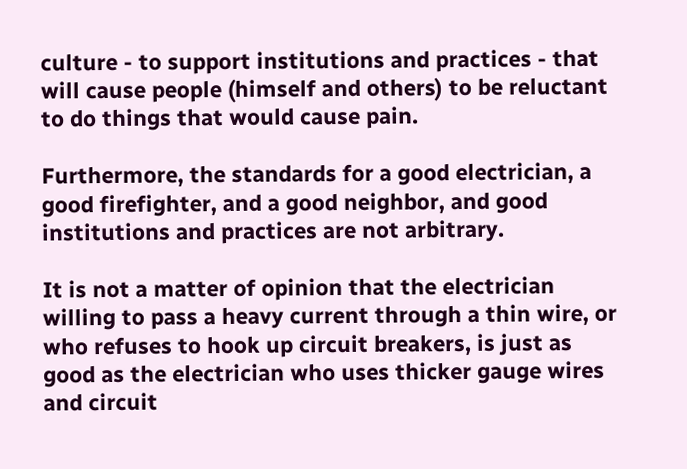culture - to support institutions and practices - that will cause people (himself and others) to be reluctant to do things that would cause pain.

Furthermore, the standards for a good electrician, a good firefighter, and a good neighbor, and good institutions and practices are not arbitrary.

It is not a matter of opinion that the electrician willing to pass a heavy current through a thin wire, or who refuses to hook up circuit breakers, is just as good as the electrician who uses thicker gauge wires and circuit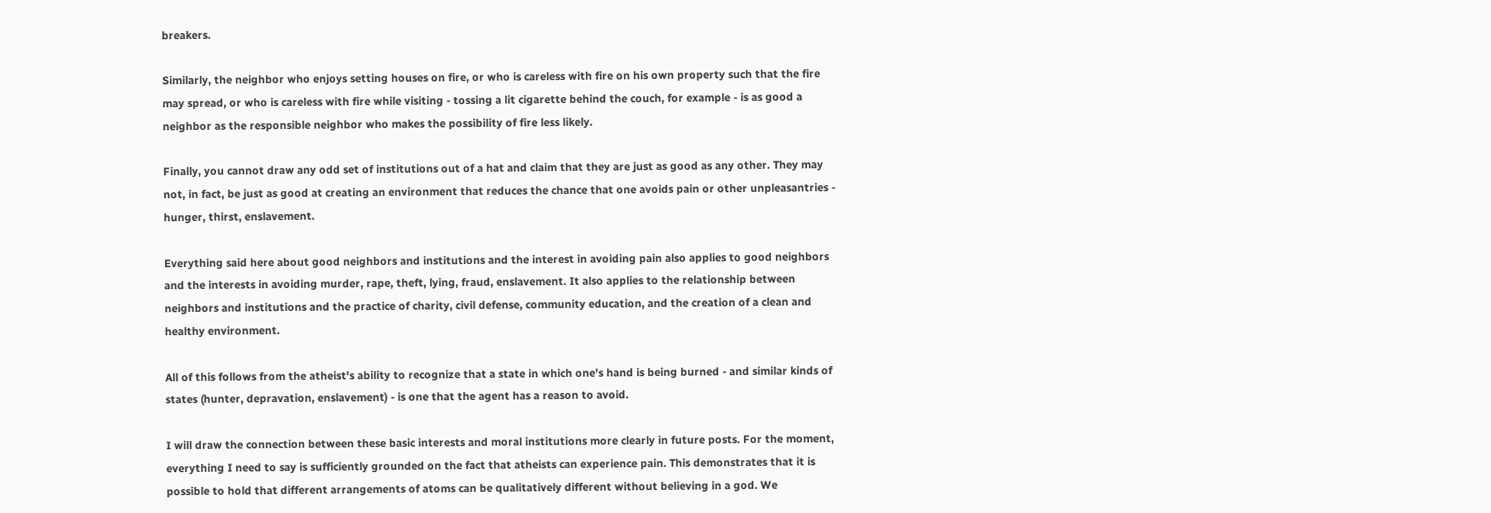breakers.

Similarly, the neighbor who enjoys setting houses on fire, or who is careless with fire on his own property such that the fire may spread, or who is careless with fire while visiting - tossing a lit cigarette behind the couch, for example - is as good a neighbor as the responsible neighbor who makes the possibility of fire less likely.

Finally, you cannot draw any odd set of institutions out of a hat and claim that they are just as good as any other. They may not, in fact, be just as good at creating an environment that reduces the chance that one avoids pain or other unpleasantries - hunger, thirst, enslavement.

Everything said here about good neighbors and institutions and the interest in avoiding pain also applies to good neighbors and the interests in avoiding murder, rape, theft, lying, fraud, enslavement. It also applies to the relationship between neighbors and institutions and the practice of charity, civil defense, community education, and the creation of a clean and healthy environment.

All of this follows from the atheist's ability to recognize that a state in which one's hand is being burned - and similar kinds of states (hunter, depravation, enslavement) - is one that the agent has a reason to avoid.

I will draw the connection between these basic interests and moral institutions more clearly in future posts. For the moment, everything I need to say is sufficiently grounded on the fact that atheists can experience pain. This demonstrates that it is possible to hold that different arrangements of atoms can be qualitatively different without believing in a god. We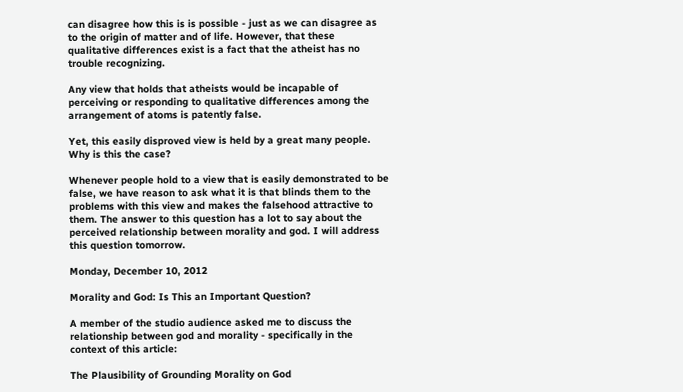can disagree how this is is possible - just as we can disagree as to the origin of matter and of life. However, that these qualitative differences exist is a fact that the atheist has no trouble recognizing.

Any view that holds that atheists would be incapable of perceiving or responding to qualitative differences among the arrangement of atoms is patently false.

Yet, this easily disproved view is held by a great many people. Why is this the case?

Whenever people hold to a view that is easily demonstrated to be false, we have reason to ask what it is that blinds them to the problems with this view and makes the falsehood attractive to them. The answer to this question has a lot to say about the perceived relationship between morality and god. I will address this question tomorrow.

Monday, December 10, 2012

Morality and God: Is This an Important Question?

A member of the studio audience asked me to discuss the relationship between god and morality - specifically in the context of this article:

The Plausibility of Grounding Morality on God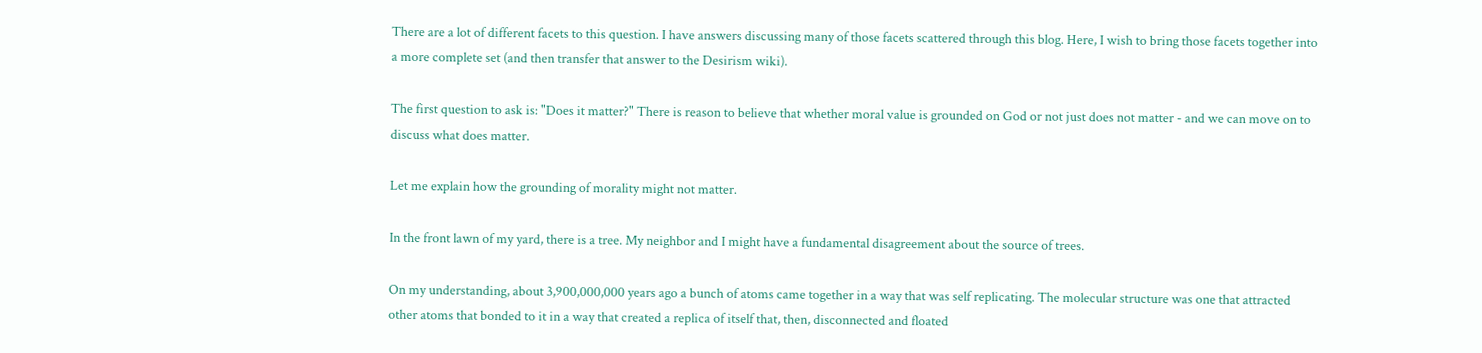There are a lot of different facets to this question. I have answers discussing many of those facets scattered through this blog. Here, I wish to bring those facets together into a more complete set (and then transfer that answer to the Desirism wiki).

The first question to ask is: "Does it matter?" There is reason to believe that whether moral value is grounded on God or not just does not matter - and we can move on to discuss what does matter.

Let me explain how the grounding of morality might not matter.

In the front lawn of my yard, there is a tree. My neighbor and I might have a fundamental disagreement about the source of trees.

On my understanding, about 3,900,000,000 years ago a bunch of atoms came together in a way that was self replicating. The molecular structure was one that attracted other atoms that bonded to it in a way that created a replica of itself that, then, disconnected and floated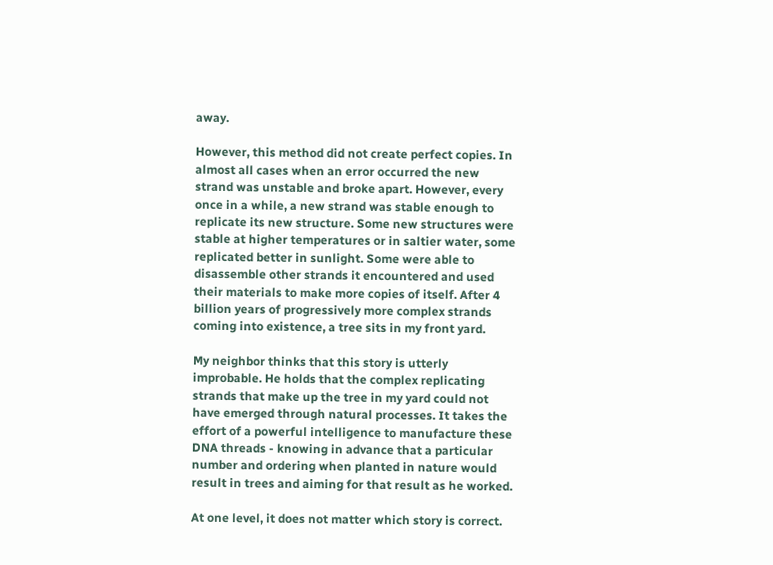away.

However, this method did not create perfect copies. In almost all cases when an error occurred the new strand was unstable and broke apart. However, every once in a while, a new strand was stable enough to replicate its new structure. Some new structures were stable at higher temperatures or in saltier water, some replicated better in sunlight. Some were able to disassemble other strands it encountered and used their materials to make more copies of itself. After 4 billion years of progressively more complex strands coming into existence, a tree sits in my front yard.

My neighbor thinks that this story is utterly improbable. He holds that the complex replicating strands that make up the tree in my yard could not have emerged through natural processes. It takes the effort of a powerful intelligence to manufacture these DNA threads - knowing in advance that a particular number and ordering when planted in nature would result in trees and aiming for that result as he worked.

At one level, it does not matter which story is correct.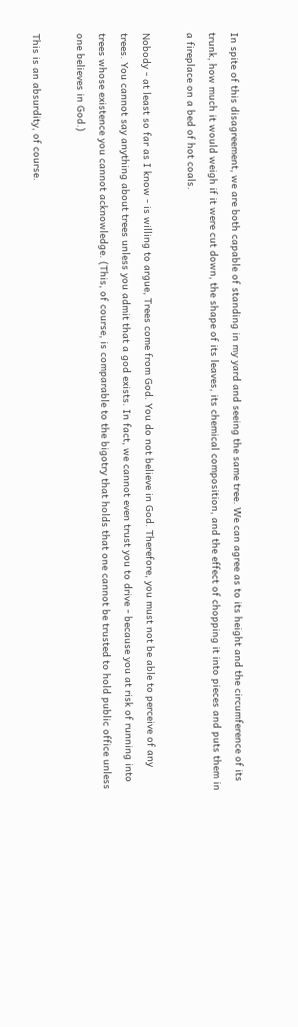In spite of this disagreement, we are both capable of standing in my yard and seeing the same tree. We can agree as to its height and the circumference of its trunk, how much it would weigh if it were cut down, the shape of its leaves, its chemical composition, and the effect of chopping it into pieces and puts them in a fireplace on a bed of hot coals.

Nobody - at least so far as I know - is willing to argue, Trees come from God. You do not believe in God. Therefore, you must not be able to perceive of any trees. You cannot say anything about trees unless you admit that a god exists. In fact, we cannot even trust you to drive - because you at risk of running into trees whose existence you cannot acknowledge. (This, of course, is comparable to the bigotry that holds that one cannot be trusted to hold public office unless one believes in God.)

This is an absurdity, of course.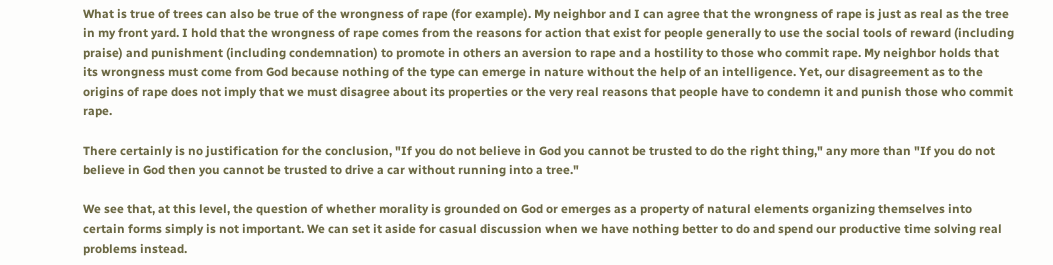What is true of trees can also be true of the wrongness of rape (for example). My neighbor and I can agree that the wrongness of rape is just as real as the tree in my front yard. I hold that the wrongness of rape comes from the reasons for action that exist for people generally to use the social tools of reward (including praise) and punishment (including condemnation) to promote in others an aversion to rape and a hostility to those who commit rape. My neighbor holds that its wrongness must come from God because nothing of the type can emerge in nature without the help of an intelligence. Yet, our disagreement as to the origins of rape does not imply that we must disagree about its properties or the very real reasons that people have to condemn it and punish those who commit rape.

There certainly is no justification for the conclusion, "If you do not believe in God you cannot be trusted to do the right thing," any more than "If you do not believe in God then you cannot be trusted to drive a car without running into a tree."

We see that, at this level, the question of whether morality is grounded on God or emerges as a property of natural elements organizing themselves into certain forms simply is not important. We can set it aside for casual discussion when we have nothing better to do and spend our productive time solving real problems instead.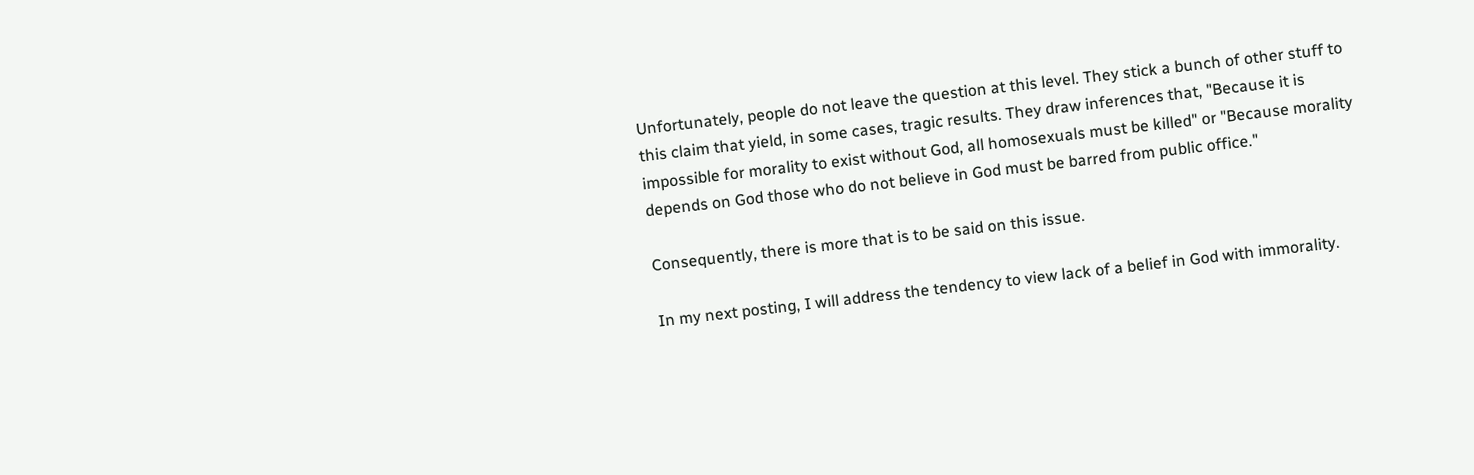Unfortunately, people do not leave the question at this level. They stick a bunch of other stuff to this claim that yield, in some cases, tragic results. They draw inferences that, "Because it is impossible for morality to exist without God, all homosexuals must be killed" or "Because morality depends on God those who do not believe in God must be barred from public office."

Consequently, there is more that is to be said on this issue.

In my next posting, I will address the tendency to view lack of a belief in God with immorality.